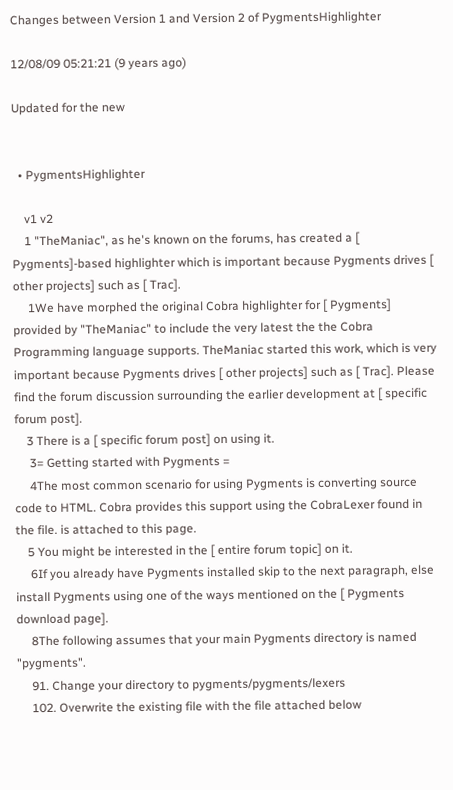Changes between Version 1 and Version 2 of PygmentsHighlighter

12/08/09 05:21:21 (9 years ago)

Updated for the new


  • PygmentsHighlighter

    v1 v2
    1 "TheManiac", as he's known on the forums, has created a [ Pygments]-based highlighter which is important because Pygments drives [ other projects] such as [ Trac].
     1We have morphed the original Cobra highlighter for [ Pygments] provided by "TheManiac" to include the very latest the the Cobra Programming language supports. TheManiac started this work, which is very important because Pygments drives [ other projects] such as [ Trac]. Please find the forum discussion surrounding the earlier development at [ specific forum post].
    3 There is a [ specific forum post] on using it.
     3= Getting started with Pygments =
     4The most common scenario for using Pygments is converting source code to HTML. Cobra provides this support using the CobraLexer found in the file. is attached to this page.
    5 You might be interested in the [ entire forum topic] on it.
     6If you already have Pygments installed skip to the next paragraph, else install Pygments using one of the ways mentioned on the [ Pygments download page].
     8The following assumes that your main Pygments directory is named "pygments".
     91. Change your directory to pygments/pygments/lexers
     102. Overwrite the existing file with the file attached below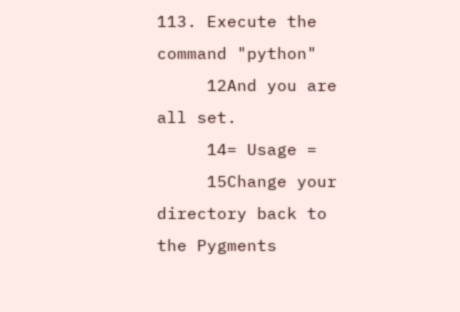113. Execute the command "python"
     12And you are all set.
     14= Usage =
     15Change your directory back to the Pygments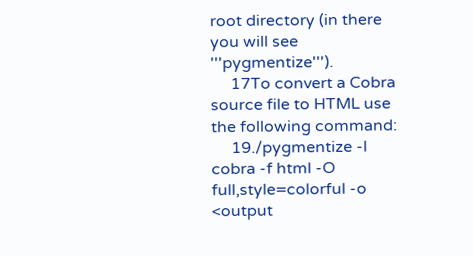root directory (in there you will see '''pygmentize''').
     17To convert a Cobra source file to HTML use the following command:
     19./pygmentize -l cobra -f html -O full,style=colorful -o <output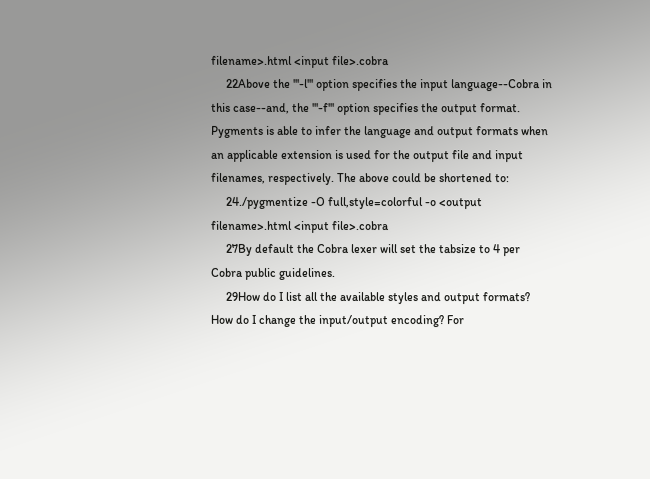filename>.html <input file>.cobra
     22Above the '''-l''' option specifies the input language--Cobra in this case--and, the '''-f''' option specifies the output format. Pygments is able to infer the language and output formats when an applicable extension is used for the output file and input filenames, respectively. The above could be shortened to:
     24./pygmentize -O full,style=colorful -o <output filename>.html <input file>.cobra
     27By default the Cobra lexer will set the tabsize to 4 per Cobra public guidelines.
     29How do I list all the available styles and output formats? How do I change the input/output encoding? For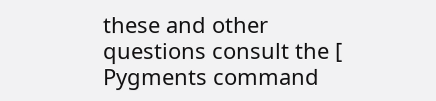these and other questions consult the [ Pygments command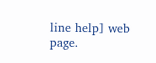line help] web page.